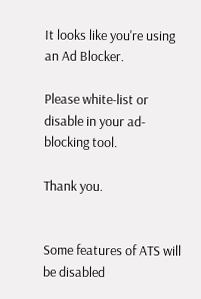It looks like you're using an Ad Blocker.

Please white-list or disable in your ad-blocking tool.

Thank you.


Some features of ATS will be disabled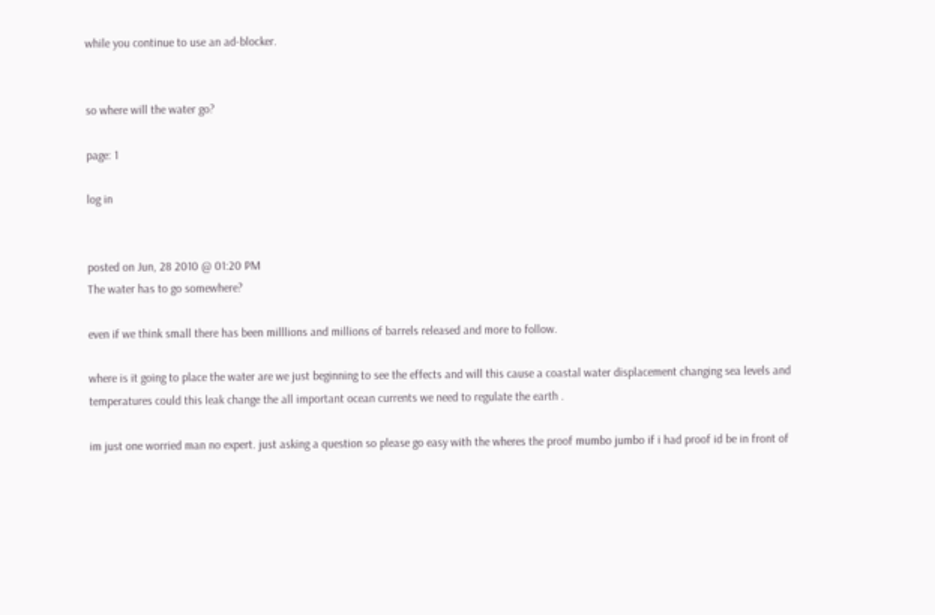while you continue to use an ad-blocker.


so where will the water go?

page: 1

log in


posted on Jun, 28 2010 @ 01:20 PM
The water has to go somewhere?

even if we think small there has been milllions and millions of barrels released and more to follow.

where is it going to place the water are we just beginning to see the effects and will this cause a coastal water displacement changing sea levels and temperatures could this leak change the all important ocean currents we need to regulate the earth .

im just one worried man no expert. just asking a question so please go easy with the wheres the proof mumbo jumbo if i had proof id be in front of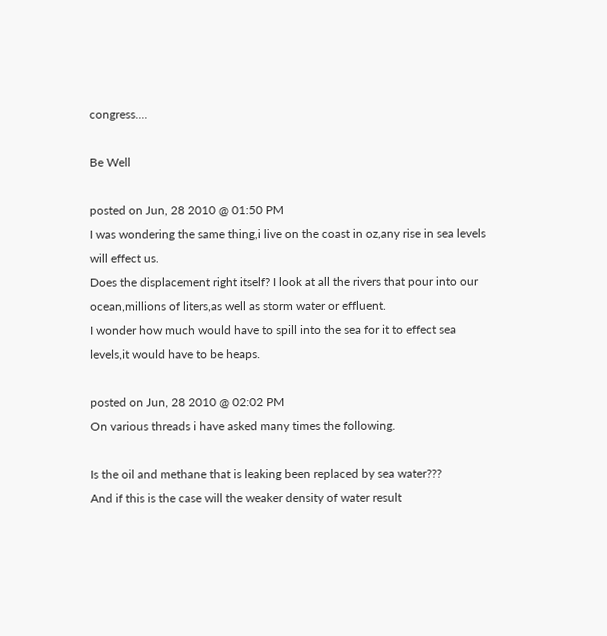congress....

Be Well

posted on Jun, 28 2010 @ 01:50 PM
I was wondering the same thing,i live on the coast in oz,any rise in sea levels will effect us.
Does the displacement right itself? I look at all the rivers that pour into our ocean,millions of liters,as well as storm water or effluent.
I wonder how much would have to spill into the sea for it to effect sea levels,it would have to be heaps.

posted on Jun, 28 2010 @ 02:02 PM
On various threads i have asked many times the following.

Is the oil and methane that is leaking been replaced by sea water???
And if this is the case will the weaker density of water result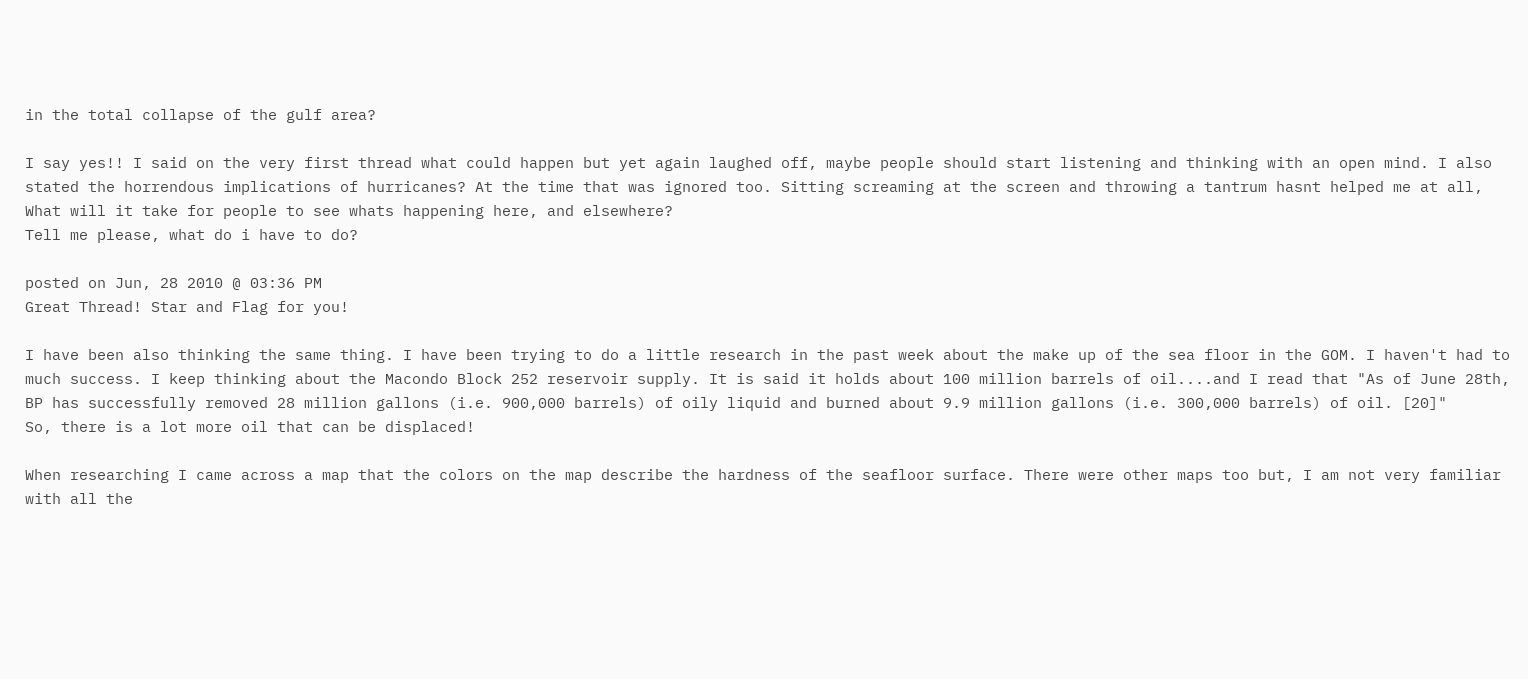in the total collapse of the gulf area?

I say yes!! I said on the very first thread what could happen but yet again laughed off, maybe people should start listening and thinking with an open mind. I also stated the horrendous implications of hurricanes? At the time that was ignored too. Sitting screaming at the screen and throwing a tantrum hasnt helped me at all,
What will it take for people to see whats happening here, and elsewhere?
Tell me please, what do i have to do?

posted on Jun, 28 2010 @ 03:36 PM
Great Thread! Star and Flag for you!

I have been also thinking the same thing. I have been trying to do a little research in the past week about the make up of the sea floor in the GOM. I haven't had to much success. I keep thinking about the Macondo Block 252 reservoir supply. It is said it holds about 100 million barrels of oil....and I read that "As of June 28th, BP has successfully removed 28 million gallons (i.e. 900,000 barrels) of oily liquid and burned about 9.9 million gallons (i.e. 300,000 barrels) of oil. [20]"
So, there is a lot more oil that can be displaced!

When researching I came across a map that the colors on the map describe the hardness of the seafloor surface. There were other maps too but, I am not very familiar with all the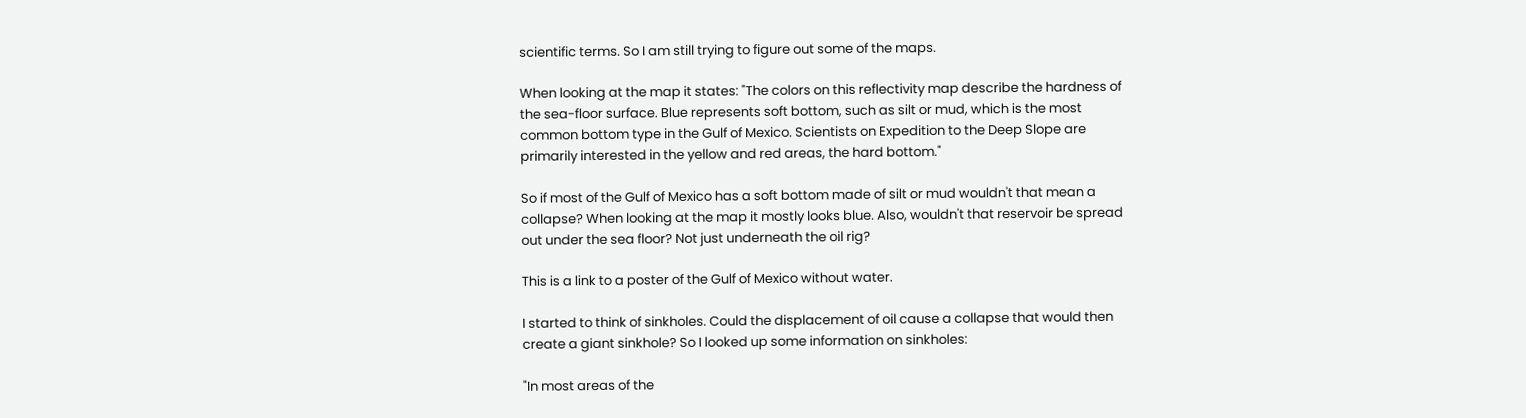scientific terms. So I am still trying to figure out some of the maps.

When looking at the map it states: "The colors on this reflectivity map describe the hardness of the sea-floor surface. Blue represents soft bottom, such as silt or mud, which is the most common bottom type in the Gulf of Mexico. Scientists on Expedition to the Deep Slope are primarily interested in the yellow and red areas, the hard bottom."

So if most of the Gulf of Mexico has a soft bottom made of silt or mud wouldn't that mean a collapse? When looking at the map it mostly looks blue. Also, wouldn't that reservoir be spread out under the sea floor? Not just underneath the oil rig?

This is a link to a poster of the Gulf of Mexico without water.

I started to think of sinkholes. Could the displacement of oil cause a collapse that would then create a giant sinkhole? So I looked up some information on sinkholes:

"In most areas of the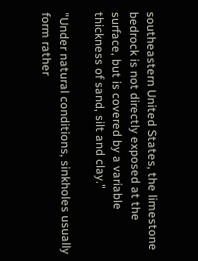southeastern United States, the limestone bedrock is not directly exposed at the surface, but is covered by a variable thickness of sand, silt and clay."

"Under natural conditions, sinkholes usually form rather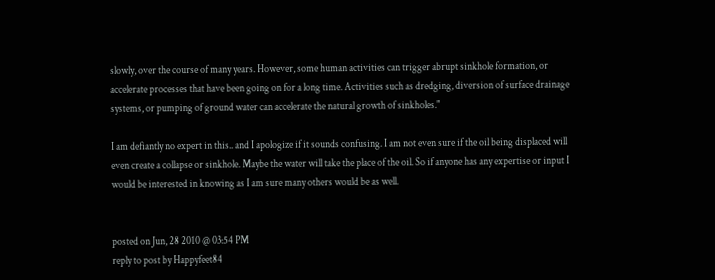slowly, over the course of many years. However, some human activities can trigger abrupt sinkhole formation, or accelerate processes that have been going on for a long time. Activities such as dredging, diversion of surface drainage systems, or pumping of ground water can accelerate the natural growth of sinkholes."

I am defiantly no expert in this.. and I apologize if it sounds confusing. I am not even sure if the oil being displaced will even create a collapse or sinkhole. Maybe the water will take the place of the oil. So if anyone has any expertise or input I would be interested in knowing as I am sure many others would be as well.


posted on Jun, 28 2010 @ 03:54 PM
reply to post by Happyfeet84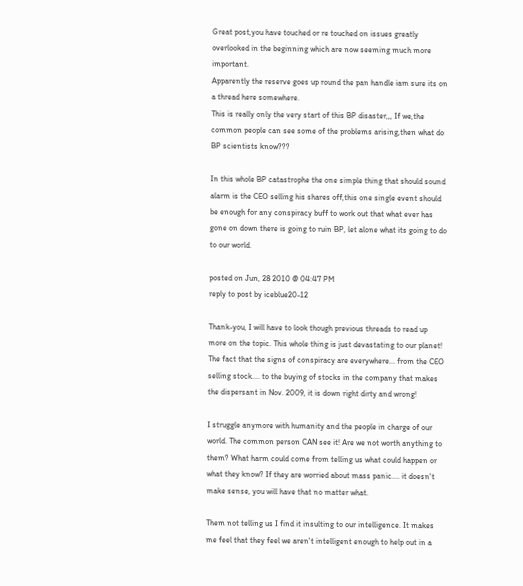Great post,you have touched or re touched on issues greatly overlooked in the beginning which are now seeming much more important.
Apparently the reserve goes up round the pan handle iam sure its on a thread here somewhere.
This is really only the very start of this BP disaster,,, If we,the common people can see some of the problems arising,then what do BP scientists know???

In this whole BP catastrophe the one simple thing that should sound alarm is the CEO selling his shares off,this one single event should be enough for any conspiracy buff to work out that what ever has gone on down there is going to ruin BP, let alone what its going to do to our world.

posted on Jun, 28 2010 @ 04:47 PM
reply to post by iceblue20-12

Thank-you, I will have to look though previous threads to read up more on the topic. This whole thing is just devastating to our planet! The fact that the signs of conspiracy are everywhere... from the CEO selling stock.... to the buying of stocks in the company that makes the dispersant in Nov. 2009, it is down right dirty and wrong!

I struggle anymore with humanity and the people in charge of our world. The common person CAN see it! Are we not worth anything to them? What harm could come from telling us what could happen or what they know? If they are worried about mass panic.... it doesn't make sense, you will have that no matter what.

Them not telling us I find it insulting to our intelligence. It makes me feel that they feel we aren't intelligent enough to help out in a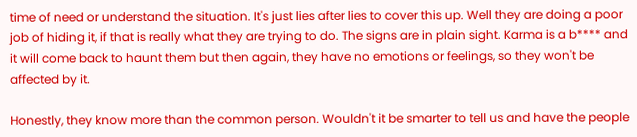time of need or understand the situation. It's just lies after lies to cover this up. Well they are doing a poor job of hiding it, if that is really what they are trying to do. The signs are in plain sight. Karma is a b**** and it will come back to haunt them but then again, they have no emotions or feelings, so they won't be affected by it.

Honestly, they know more than the common person. Wouldn't it be smarter to tell us and have the people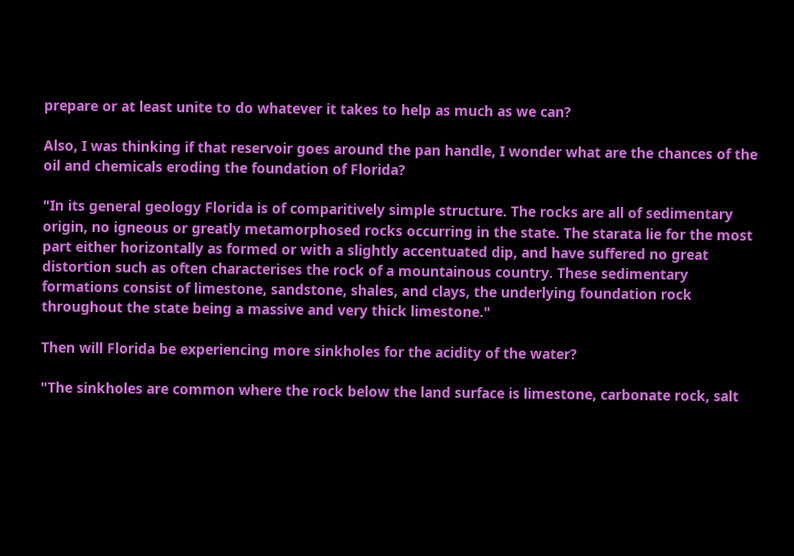prepare or at least unite to do whatever it takes to help as much as we can?

Also, I was thinking if that reservoir goes around the pan handle, I wonder what are the chances of the oil and chemicals eroding the foundation of Florida?

"In its general geology Florida is of comparitively simple structure. The rocks are all of sedimentary origin, no igneous or greatly metamorphosed rocks occurring in the state. The starata lie for the most part either horizontally as formed or with a slightly accentuated dip, and have suffered no great distortion such as often characterises the rock of a mountainous country. These sedimentary formations consist of limestone, sandstone, shales, and clays, the underlying foundation rock throughout the state being a massive and very thick limestone."

Then will Florida be experiencing more sinkholes for the acidity of the water?

"The sinkholes are common where the rock below the land surface is limestone, carbonate rock, salt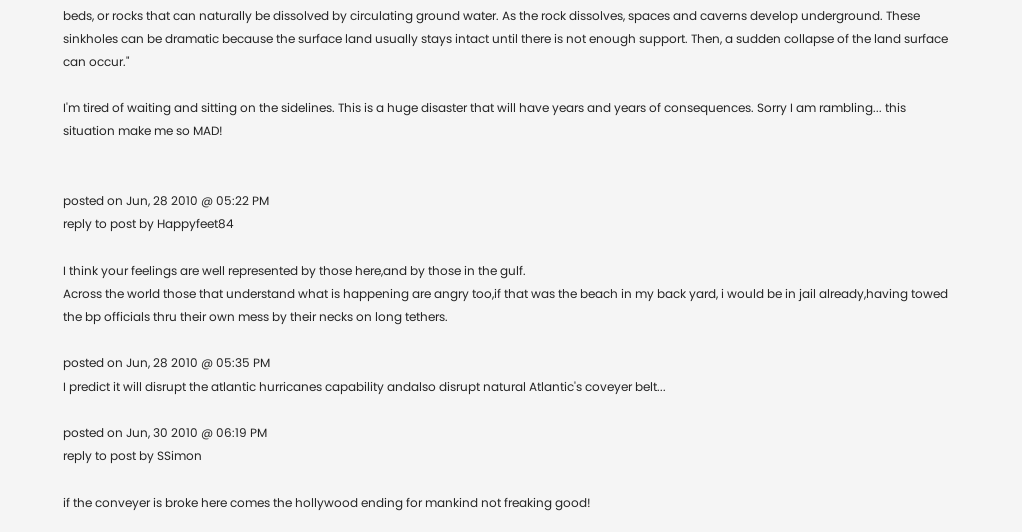beds, or rocks that can naturally be dissolved by circulating ground water. As the rock dissolves, spaces and caverns develop underground. These sinkholes can be dramatic because the surface land usually stays intact until there is not enough support. Then, a sudden collapse of the land surface can occur."

I'm tired of waiting and sitting on the sidelines. This is a huge disaster that will have years and years of consequences. Sorry I am rambling... this situation make me so MAD!


posted on Jun, 28 2010 @ 05:22 PM
reply to post by Happyfeet84

I think your feelings are well represented by those here,and by those in the gulf.
Across the world those that understand what is happening are angry too,if that was the beach in my back yard, i would be in jail already,having towed the bp officials thru their own mess by their necks on long tethers.

posted on Jun, 28 2010 @ 05:35 PM
I predict it will disrupt the atlantic hurricanes capability andalso disrupt natural Atlantic's coveyer belt...

posted on Jun, 30 2010 @ 06:19 PM
reply to post by SSimon

if the conveyer is broke here comes the hollywood ending for mankind not freaking good!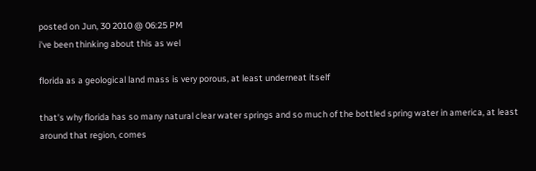posted on Jun, 30 2010 @ 06:25 PM
i've been thinking about this as wel

florida as a geological land mass is very porous, at least underneat itself

that's why florida has so many natural clear water springs and so much of the bottled spring water in america, at least around that region, comes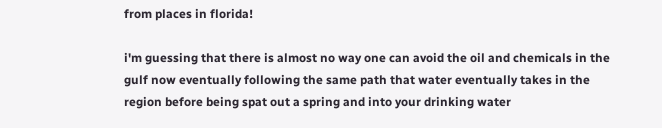from places in florida!

i'm guessing that there is almost no way one can avoid the oil and chemicals in the gulf now eventually following the same path that water eventually takes in the region before being spat out a spring and into your drinking water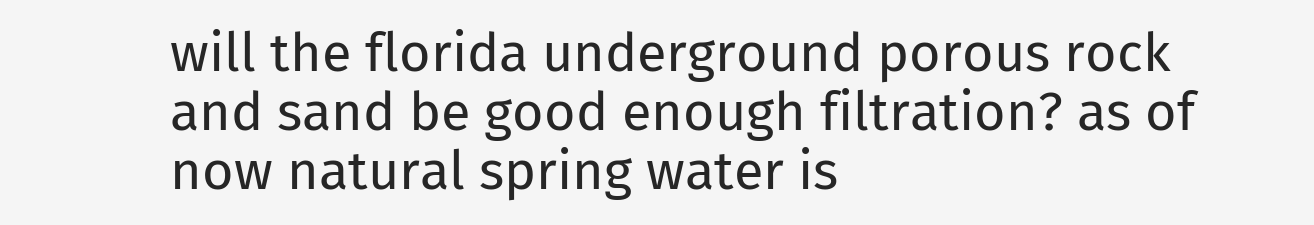will the florida underground porous rock and sand be good enough filtration? as of now natural spring water is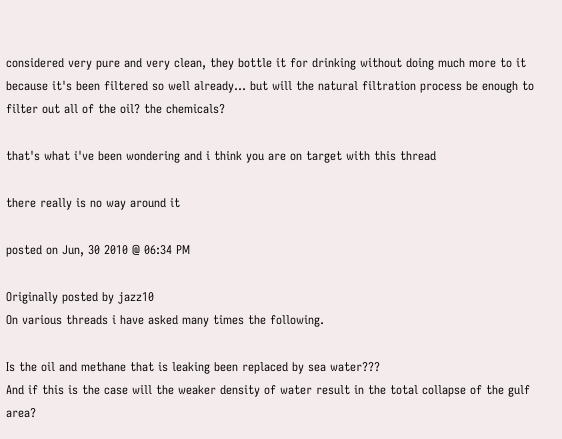considered very pure and very clean, they bottle it for drinking without doing much more to it because it's been filtered so well already... but will the natural filtration process be enough to filter out all of the oil? the chemicals?

that's what i've been wondering and i think you are on target with this thread

there really is no way around it

posted on Jun, 30 2010 @ 06:34 PM

Originally posted by jazz10
On various threads i have asked many times the following.

Is the oil and methane that is leaking been replaced by sea water???
And if this is the case will the weaker density of water result in the total collapse of the gulf area?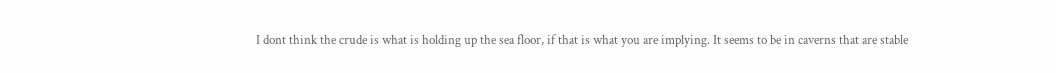I dont think the crude is what is holding up the sea floor, if that is what you are implying. It seems to be in caverns that are stable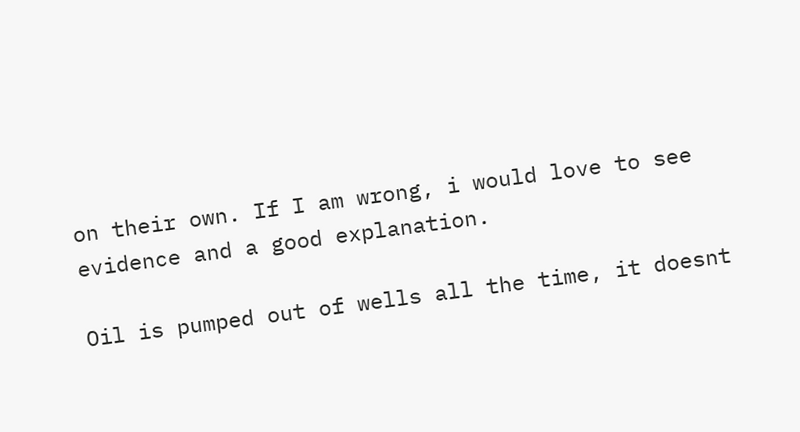on their own. If I am wrong, i would love to see evidence and a good explanation.

Oil is pumped out of wells all the time, it doesnt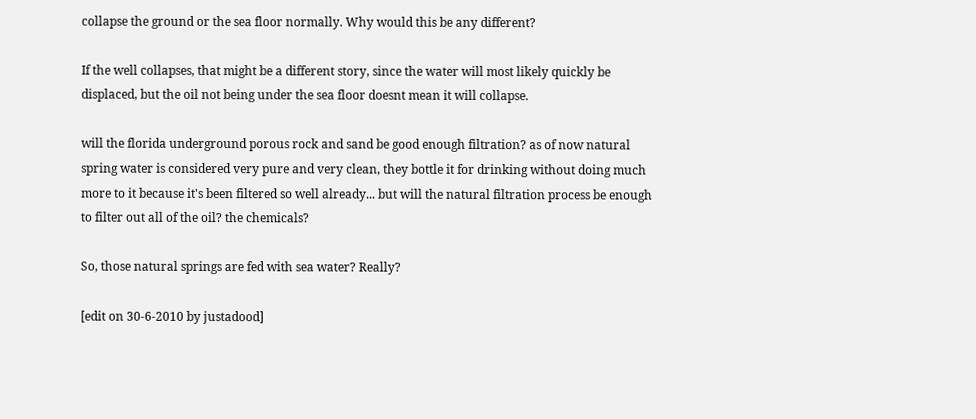collapse the ground or the sea floor normally. Why would this be any different?

If the well collapses, that might be a different story, since the water will most likely quickly be displaced, but the oil not being under the sea floor doesnt mean it will collapse.

will the florida underground porous rock and sand be good enough filtration? as of now natural spring water is considered very pure and very clean, they bottle it for drinking without doing much more to it because it's been filtered so well already... but will the natural filtration process be enough to filter out all of the oil? the chemicals?

So, those natural springs are fed with sea water? Really?

[edit on 30-6-2010 by justadood]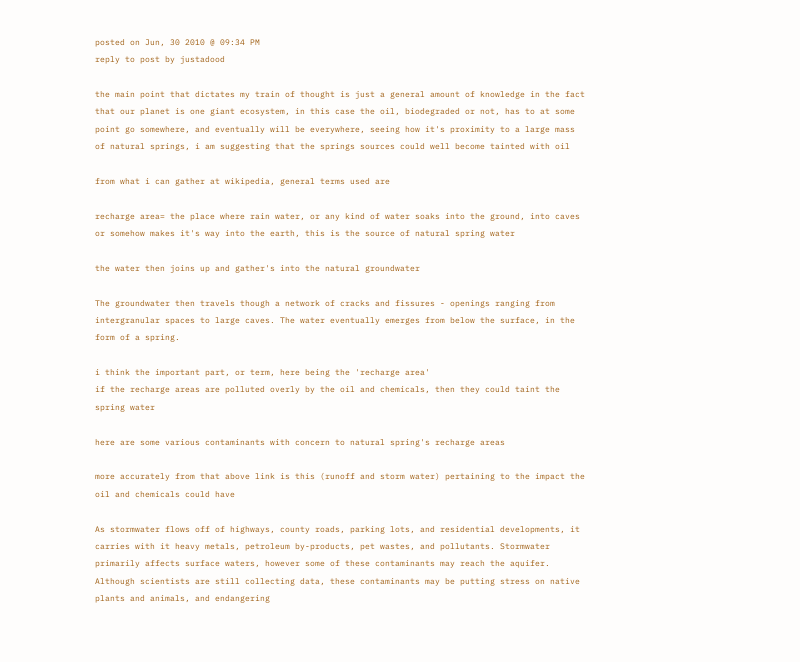posted on Jun, 30 2010 @ 09:34 PM
reply to post by justadood

the main point that dictates my train of thought is just a general amount of knowledge in the fact that our planet is one giant ecosystem, in this case the oil, biodegraded or not, has to at some point go somewhere, and eventually will be everywhere, seeing how it's proximity to a large mass of natural springs, i am suggesting that the springs sources could well become tainted with oil

from what i can gather at wikipedia, general terms used are

recharge area= the place where rain water, or any kind of water soaks into the ground, into caves or somehow makes it's way into the earth, this is the source of natural spring water

the water then joins up and gather's into the natural groundwater

The groundwater then travels though a network of cracks and fissures - openings ranging from intergranular spaces to large caves. The water eventually emerges from below the surface, in the form of a spring.

i think the important part, or term, here being the 'recharge area'
if the recharge areas are polluted overly by the oil and chemicals, then they could taint the spring water

here are some various contaminants with concern to natural spring's recharge areas

more accurately from that above link is this (runoff and storm water) pertaining to the impact the oil and chemicals could have

As stormwater flows off of highways, county roads, parking lots, and residential developments, it carries with it heavy metals, petroleum by-products, pet wastes, and pollutants. Stormwater primarily affects surface waters, however some of these contaminants may reach the aquifer. Although scientists are still collecting data, these contaminants may be putting stress on native plants and animals, and endangering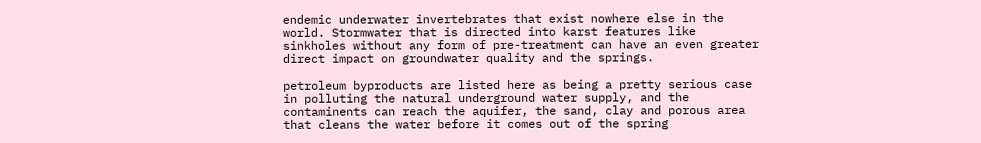endemic underwater invertebrates that exist nowhere else in the world. Stormwater that is directed into karst features like sinkholes without any form of pre-treatment can have an even greater direct impact on groundwater quality and the springs.

petroleum byproducts are listed here as being a pretty serious case in polluting the natural underground water supply, and the contaminents can reach the aquifer, the sand, clay and porous area that cleans the water before it comes out of the spring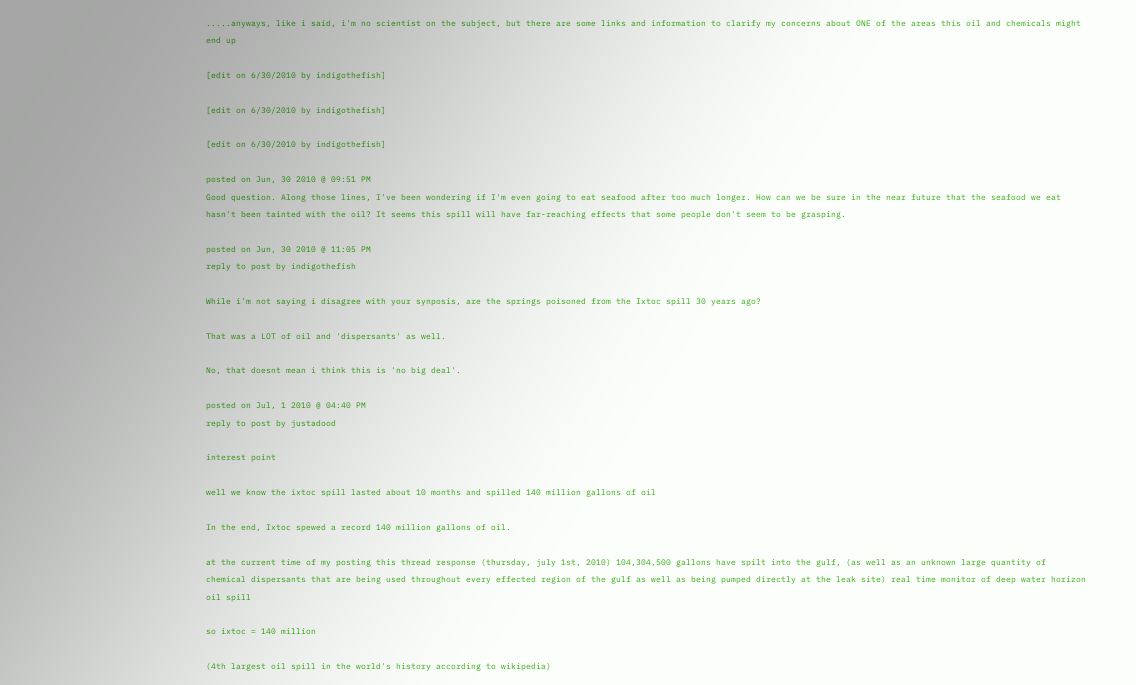.....anyways, like i said, i'm no scientist on the subject, but there are some links and information to clarify my concerns about ONE of the areas this oil and chemicals might end up

[edit on 6/30/2010 by indigothefish]

[edit on 6/30/2010 by indigothefish]

[edit on 6/30/2010 by indigothefish]

posted on Jun, 30 2010 @ 09:51 PM
Good question. Along those lines, I've been wondering if I'm even going to eat seafood after too much longer. How can we be sure in the near future that the seafood we eat hasn't been tainted with the oil? It seems this spill will have far-reaching effects that some people don't seem to be grasping.

posted on Jun, 30 2010 @ 11:05 PM
reply to post by indigothefish

While i'm not saying i disagree with your synposis, are the springs poisoned from the Ixtoc spill 30 years ago?

That was a LOT of oil and 'dispersants' as well.

No, that doesnt mean i think this is 'no big deal'.

posted on Jul, 1 2010 @ 04:40 PM
reply to post by justadood

interest point

well we know the ixtoc spill lasted about 10 months and spilled 140 million gallons of oil

In the end, Ixtoc spewed a record 140 million gallons of oil.

at the current time of my posting this thread response (thursday, july 1st, 2010) 104,304,500 gallons have spilt into the gulf, (as well as an unknown large quantity of chemical dispersants that are being used throughout every effected region of the gulf as well as being pumped directly at the leak site) real time monitor of deep water horizon oil spill

so ixtoc = 140 million

(4th largest oil spill in the world's history according to wikipedia)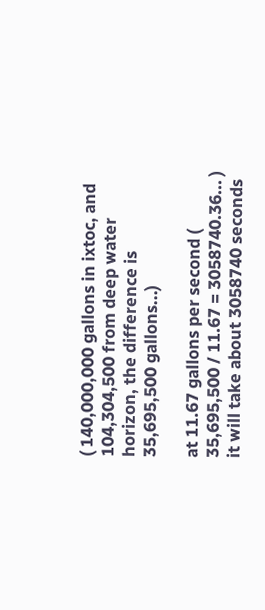( 140,000,000 gallons in ixtoc, and 104,304,500 from deep water horizon, the difference is 35,695,500 gallons...)

at 11.67 gallons per second ( 35,695,500 / 11.67 = 3058740.36... ) it will take about 3058740 seconds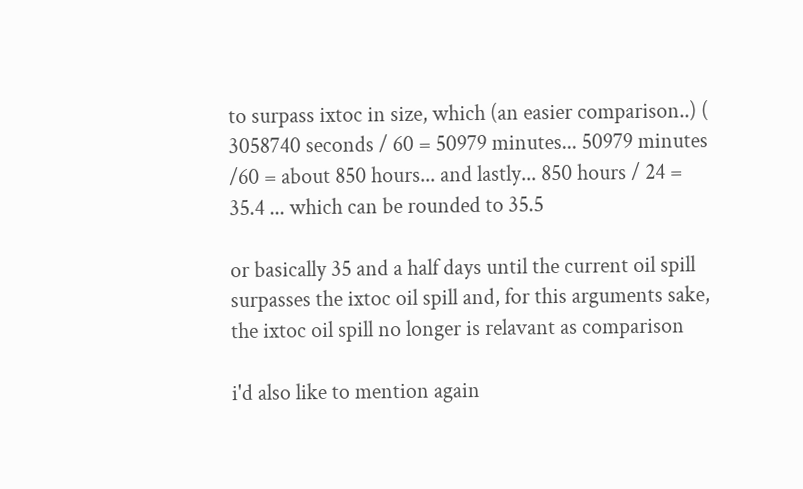to surpass ixtoc in size, which (an easier comparison..) ( 3058740 seconds / 60 = 50979 minutes... 50979 minutes /60 = about 850 hours... and lastly... 850 hours / 24 = 35.4 ... which can be rounded to 35.5

or basically 35 and a half days until the current oil spill surpasses the ixtoc oil spill and, for this arguments sake, the ixtoc oil spill no longer is relavant as comparison

i'd also like to mention again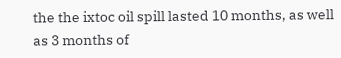the the ixtoc oil spill lasted 10 months, as well as 3 months of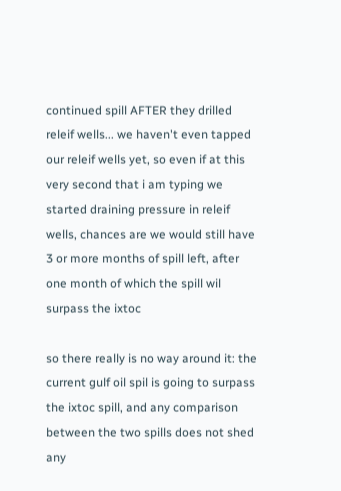continued spill AFTER they drilled releif wells... we haven't even tapped our releif wells yet, so even if at this very second that i am typing we started draining pressure in releif wells, chances are we would still have 3 or more months of spill left, after one month of which the spill wil surpass the ixtoc

so there really is no way around it: the current gulf oil spil is going to surpass the ixtoc spill, and any comparison between the two spills does not shed any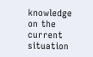knowledge on the current situation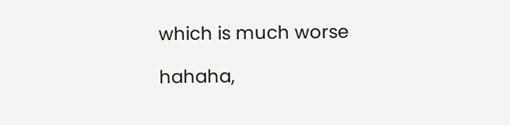which is much worse

hahaha,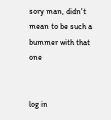sory man, didn't mean to be such a bummer with that one


log in